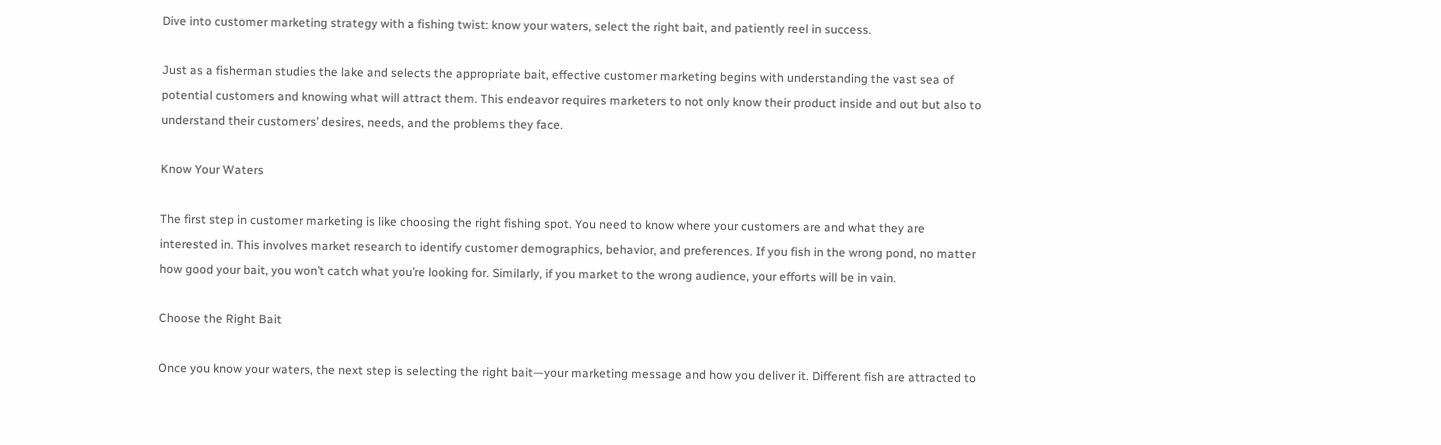Dive into customer marketing strategy with a fishing twist: know your waters, select the right bait, and patiently reel in success.

Just as a fisherman studies the lake and selects the appropriate bait, effective customer marketing begins with understanding the vast sea of potential customers and knowing what will attract them. This endeavor requires marketers to not only know their product inside and out but also to understand their customers’ desires, needs, and the problems they face.

Know Your Waters

The first step in customer marketing is like choosing the right fishing spot. You need to know where your customers are and what they are interested in. This involves market research to identify customer demographics, behavior, and preferences. If you fish in the wrong pond, no matter how good your bait, you won’t catch what you’re looking for. Similarly, if you market to the wrong audience, your efforts will be in vain.

Choose the Right Bait

Once you know your waters, the next step is selecting the right bait—your marketing message and how you deliver it. Different fish are attracted to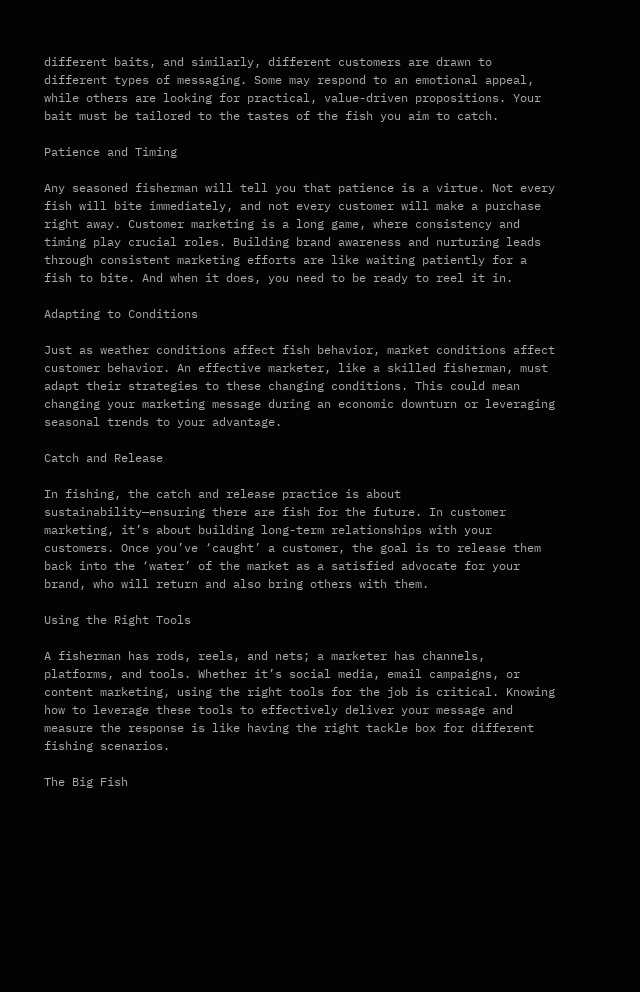different baits, and similarly, different customers are drawn to different types of messaging. Some may respond to an emotional appeal, while others are looking for practical, value-driven propositions. Your bait must be tailored to the tastes of the fish you aim to catch.

Patience and Timing

Any seasoned fisherman will tell you that patience is a virtue. Not every fish will bite immediately, and not every customer will make a purchase right away. Customer marketing is a long game, where consistency and timing play crucial roles. Building brand awareness and nurturing leads through consistent marketing efforts are like waiting patiently for a fish to bite. And when it does, you need to be ready to reel it in.

Adapting to Conditions

Just as weather conditions affect fish behavior, market conditions affect customer behavior. An effective marketer, like a skilled fisherman, must adapt their strategies to these changing conditions. This could mean changing your marketing message during an economic downturn or leveraging seasonal trends to your advantage.

Catch and Release

In fishing, the catch and release practice is about sustainability—ensuring there are fish for the future. In customer marketing, it’s about building long-term relationships with your customers. Once you’ve ‘caught’ a customer, the goal is to release them back into the ‘water’ of the market as a satisfied advocate for your brand, who will return and also bring others with them.

Using the Right Tools

A fisherman has rods, reels, and nets; a marketer has channels, platforms, and tools. Whether it’s social media, email campaigns, or content marketing, using the right tools for the job is critical. Knowing how to leverage these tools to effectively deliver your message and measure the response is like having the right tackle box for different fishing scenarios.

The Big Fish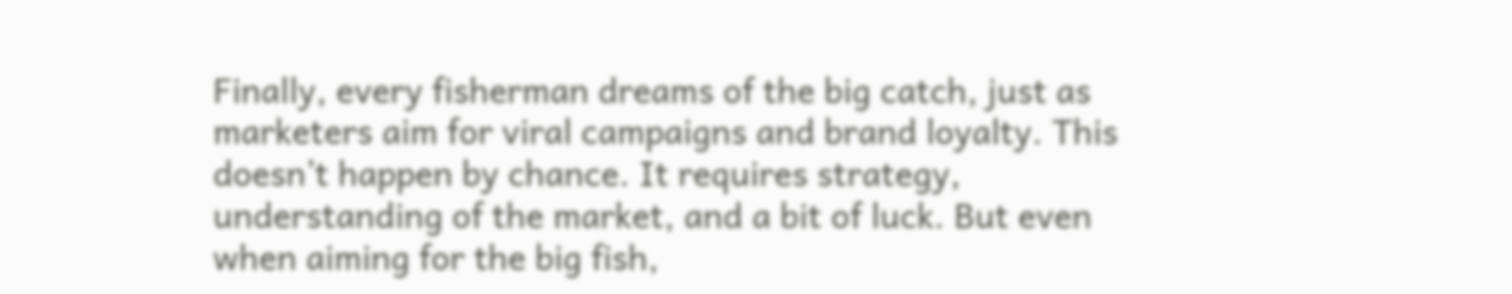Finally, every fisherman dreams of the big catch, just as marketers aim for viral campaigns and brand loyalty. This doesn’t happen by chance. It requires strategy, understanding of the market, and a bit of luck. But even when aiming for the big fish,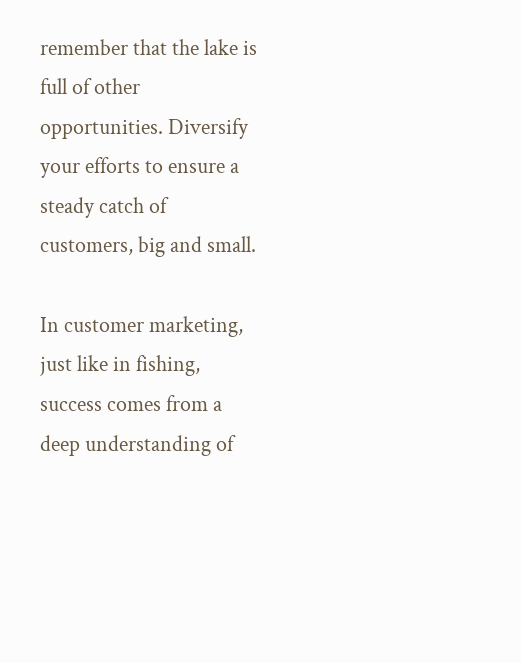remember that the lake is full of other opportunities. Diversify your efforts to ensure a steady catch of customers, big and small.

In customer marketing, just like in fishing, success comes from a deep understanding of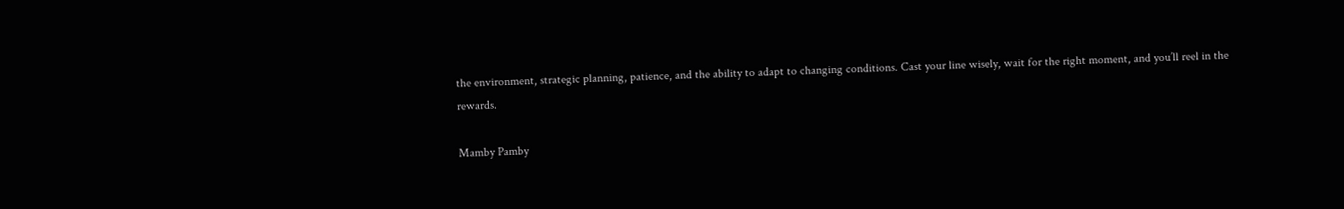the environment, strategic planning, patience, and the ability to adapt to changing conditions. Cast your line wisely, wait for the right moment, and you’ll reel in the rewards.

Mamby Pamby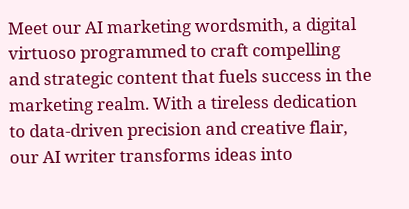Meet our AI marketing wordsmith, a digital virtuoso programmed to craft compelling and strategic content that fuels success in the marketing realm. With a tireless dedication to data-driven precision and creative flair, our AI writer transforms ideas into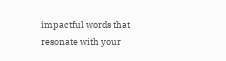impactful words that resonate with your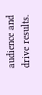audience and drive results.